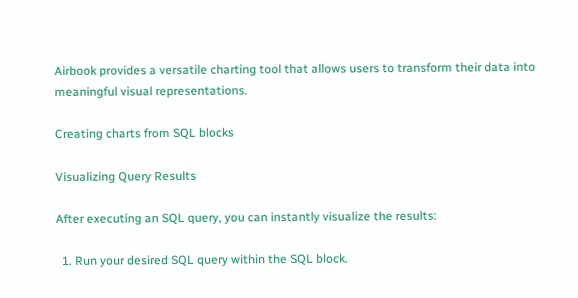Airbook provides a versatile charting tool that allows users to transform their data into meaningful visual representations.

Creating charts from SQL blocks

Visualizing Query Results

After executing an SQL query, you can instantly visualize the results:

  1. Run your desired SQL query within the SQL block.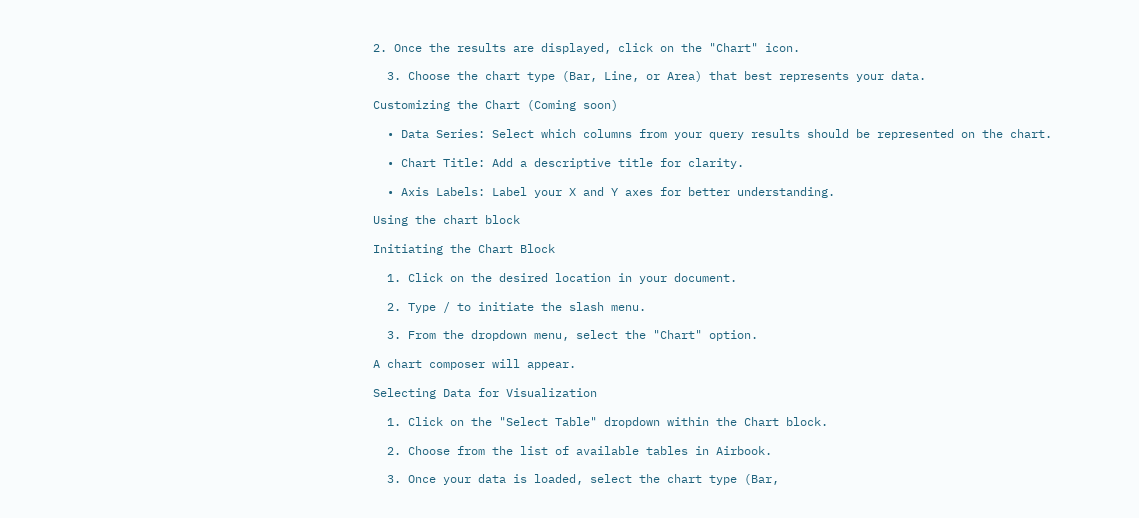2. Once the results are displayed, click on the "Chart" icon.

  3. Choose the chart type (Bar, Line, or Area) that best represents your data.

Customizing the Chart (Coming soon)

  • Data Series: Select which columns from your query results should be represented on the chart.

  • Chart Title: Add a descriptive title for clarity.

  • Axis Labels: Label your X and Y axes for better understanding.

Using the chart block

Initiating the Chart Block

  1. Click on the desired location in your document.

  2. Type / to initiate the slash menu.

  3. From the dropdown menu, select the "Chart" option.

A chart composer will appear.

Selecting Data for Visualization

  1. Click on the "Select Table" dropdown within the Chart block.

  2. Choose from the list of available tables in Airbook.

  3. Once your data is loaded, select the chart type (Bar,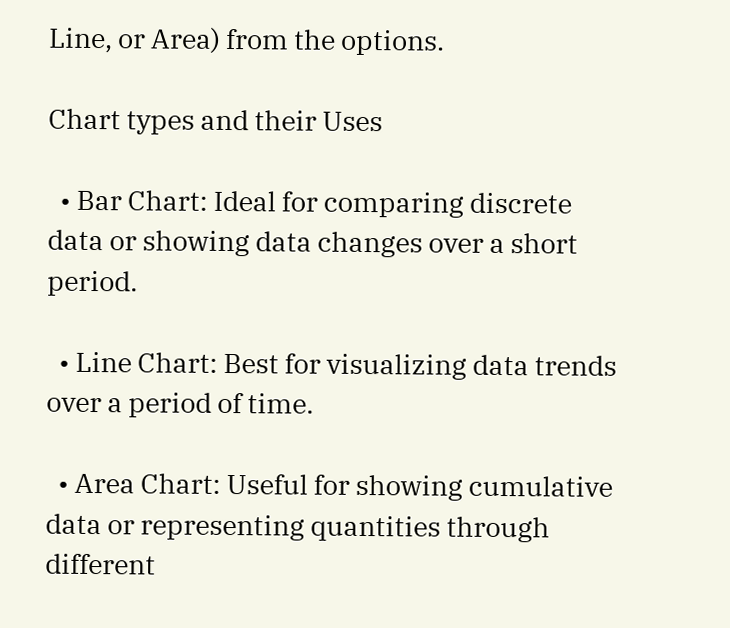Line, or Area) from the options.

Chart types and their Uses

  • Bar Chart: Ideal for comparing discrete data or showing data changes over a short period.

  • Line Chart: Best for visualizing data trends over a period of time.

  • Area Chart: Useful for showing cumulative data or representing quantities through different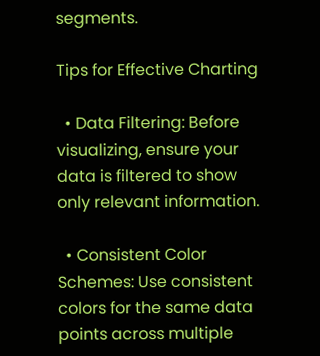segments.

Tips for Effective Charting

  • Data Filtering: Before visualizing, ensure your data is filtered to show only relevant information.

  • Consistent Color Schemes: Use consistent colors for the same data points across multiple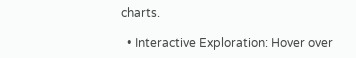charts.

  • Interactive Exploration: Hover over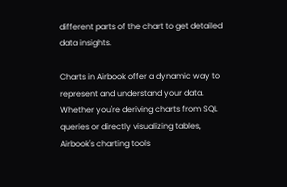different parts of the chart to get detailed data insights.

Charts in Airbook offer a dynamic way to represent and understand your data. Whether you're deriving charts from SQL queries or directly visualizing tables, Airbook's charting tools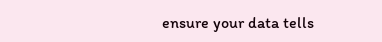ensure your data tells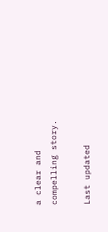a clear and compelling story.

Last updated